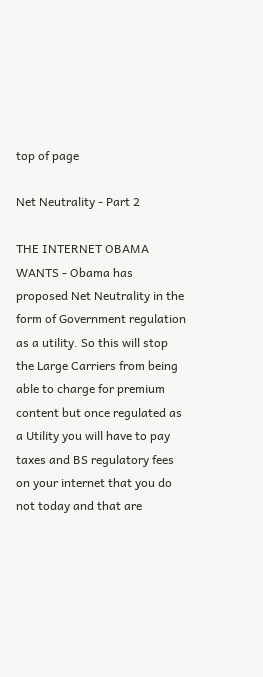top of page

Net Neutrality - Part 2

THE INTERNET OBAMA WANTS - Obama has proposed Net Neutrality in the form of Government regulation as a utility. So this will stop the Large Carriers from being able to charge for premium content but once regulated as a Utility you will have to pay taxes and BS regulatory fees on your internet that you do not today and that are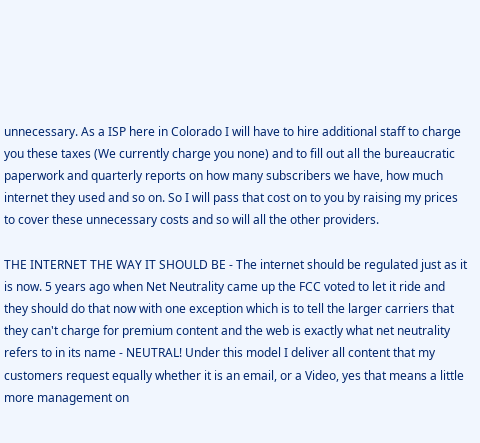unnecessary. As a ISP here in Colorado I will have to hire additional staff to charge you these taxes (We currently charge you none) and to fill out all the bureaucratic paperwork and quarterly reports on how many subscribers we have, how much internet they used and so on. So I will pass that cost on to you by raising my prices to cover these unnecessary costs and so will all the other providers.

THE INTERNET THE WAY IT SHOULD BE - The internet should be regulated just as it is now. 5 years ago when Net Neutrality came up the FCC voted to let it ride and they should do that now with one exception which is to tell the larger carriers that they can't charge for premium content and the web is exactly what net neutrality refers to in its name - NEUTRAL! Under this model I deliver all content that my customers request equally whether it is an email, or a Video, yes that means a little more management on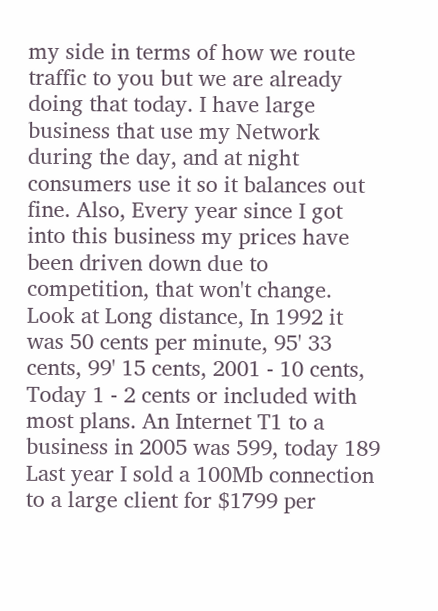my side in terms of how we route traffic to you but we are already doing that today. I have large business that use my Network during the day, and at night consumers use it so it balances out fine. Also, Every year since I got into this business my prices have been driven down due to competition, that won't change. Look at Long distance, In 1992 it was 50 cents per minute, 95' 33 cents, 99' 15 cents, 2001 - 10 cents, Today 1 - 2 cents or included with most plans. An Internet T1 to a business in 2005 was 599, today 189 Last year I sold a 100Mb connection to a large client for $1799 per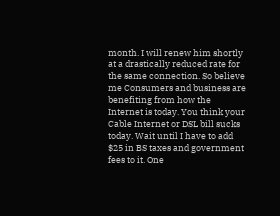month. I will renew him shortly at a drastically reduced rate for the same connection. So believe me Consumers and business are benefiting from how the Internet is today. You think your Cable Internet or DSL bill sucks today. Wait until I have to add $25 in BS taxes and government fees to it. One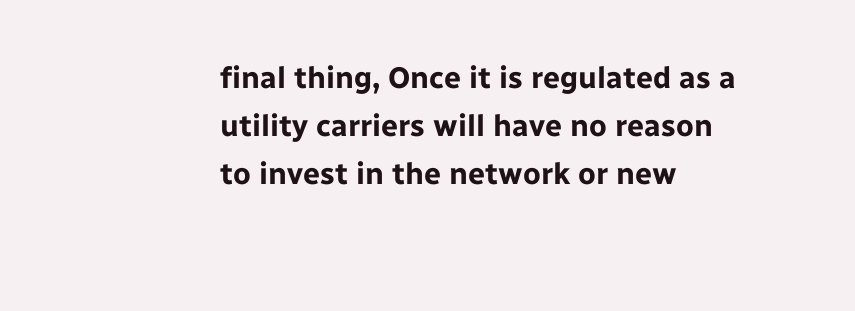final thing, Once it is regulated as a utility carriers will have no reason to invest in the network or new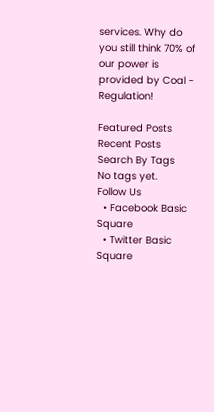services. Why do you still think 70% of our power is provided by Coal - Regulation!

Featured Posts
Recent Posts
Search By Tags
No tags yet.
Follow Us
  • Facebook Basic Square
  • Twitter Basic Square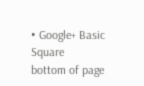• Google+ Basic Square
bottom of page